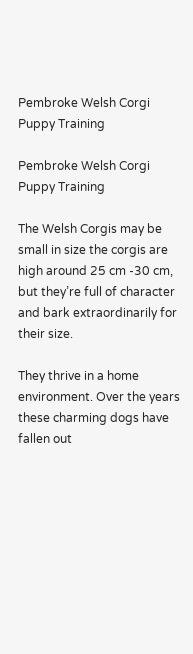Pembroke Welsh Corgi Puppy Training

Pembroke Welsh Corgi Puppy Training

The Welsh Corgis may be small in size the corgis are high around 25 cm -30 cm, but they’re full of character and bark extraordinarily for their size.

They thrive in a home environment. Over the years these charming dogs have fallen out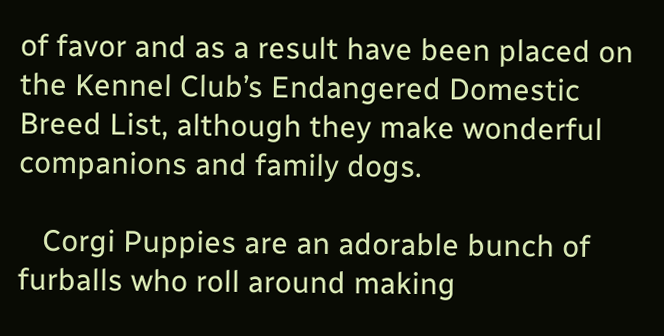of favor and as a result have been placed on the Kennel Club’s Endangered Domestic Breed List, although they make wonderful companions and family dogs.

   Corgi Puppies are an adorable bunch of furballs who roll around making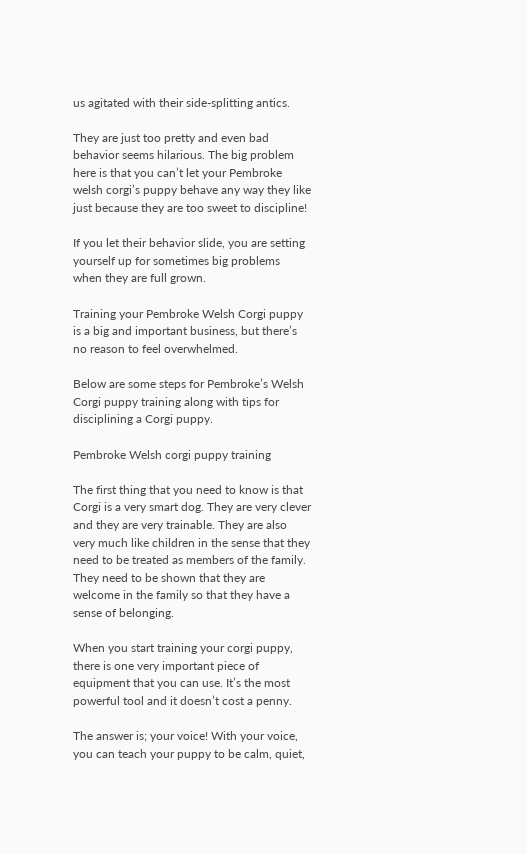us agitated with their side-splitting antics.

They are just too pretty and even bad behavior seems hilarious. The big problem here is that you can’t let your Pembroke welsh corgi’s puppy behave any way they like just because they are too sweet to discipline!

If you let their behavior slide, you are setting yourself up for sometimes big problems when they are full grown.

Training your Pembroke Welsh Corgi puppy is a big and important business, but there’s no reason to feel overwhelmed.

Below are some steps for Pembroke’s Welsh Corgi puppy training along with tips for disciplining a Corgi puppy.

Pembroke Welsh corgi puppy training

The first thing that you need to know is that Corgi is a very smart dog. They are very clever and they are very trainable. They are also very much like children in the sense that they need to be treated as members of the family. They need to be shown that they are welcome in the family so that they have a sense of belonging.

When you start training your corgi puppy, there is one very important piece of equipment that you can use. It’s the most powerful tool and it doesn’t cost a penny.

The answer is; your voice! With your voice, you can teach your puppy to be calm, quiet,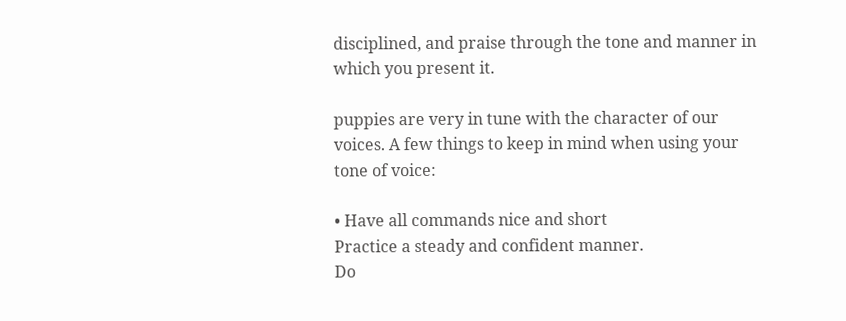disciplined, and praise through the tone and manner in which you present it.

puppies are very in tune with the character of our voices. A few things to keep in mind when using your tone of voice:

• Have all commands nice and short
Practice a steady and confident manner.
Do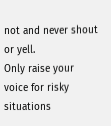not and never shout or yell.
Only raise your voice for risky situations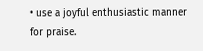• use a joyful enthusiastic manner for praise.